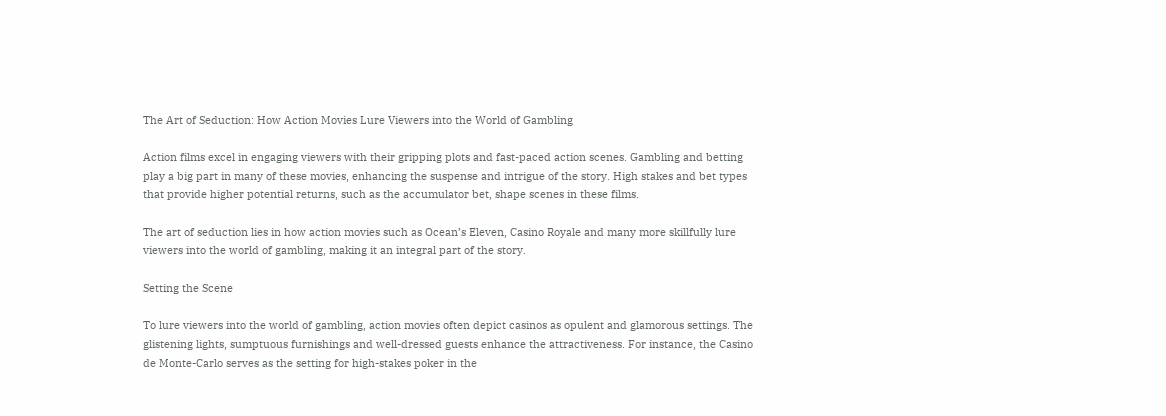The Art of Seduction: How Action Movies Lure Viewers into the World of Gambling

Action films excel in engaging viewers with their gripping plots and fast-paced action scenes. Gambling and betting play a big part in many of these movies, enhancing the suspense and intrigue of the story. High stakes and bet types that provide higher potential returns, such as the accumulator bet, shape scenes in these films.

The art of seduction lies in how action movies such as Ocean’s Eleven, Casino Royale and many more skillfully lure viewers into the world of gambling, making it an integral part of the story.

Setting the Scene

To lure viewers into the world of gambling, action movies often depict casinos as opulent and glamorous settings. The glistening lights, sumptuous furnishings and well-dressed guests enhance the attractiveness. For instance, the Casino de Monte-Carlo serves as the setting for high-stakes poker in the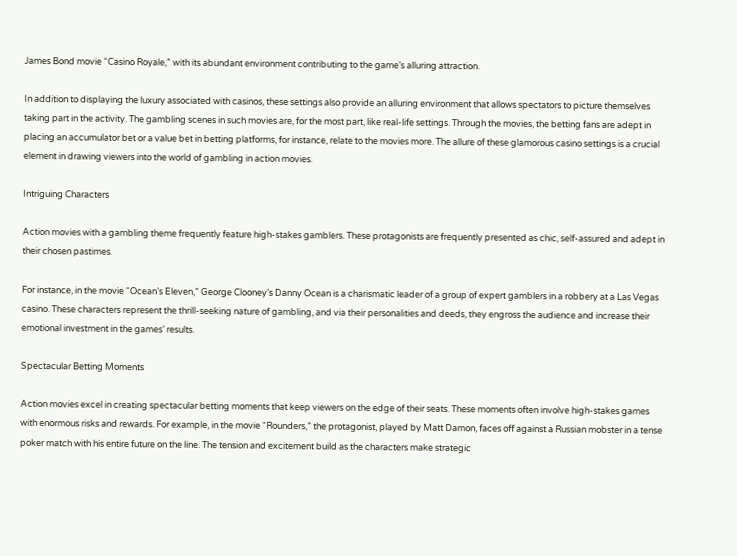James Bond movie “Casino Royale,” with its abundant environment contributing to the game’s alluring attraction.

In addition to displaying the luxury associated with casinos, these settings also provide an alluring environment that allows spectators to picture themselves taking part in the activity. The gambling scenes in such movies are, for the most part, like real-life settings. Through the movies, the betting fans are adept in placing an accumulator bet or a value bet in betting platforms, for instance, relate to the movies more. The allure of these glamorous casino settings is a crucial element in drawing viewers into the world of gambling in action movies.

Intriguing Characters

Action movies with a gambling theme frequently feature high-stakes gamblers. These protagonists are frequently presented as chic, self-assured and adept in their chosen pastimes.

For instance, in the movie “Ocean’s Eleven,” George Clooney’s Danny Ocean is a charismatic leader of a group of expert gamblers in a robbery at a Las Vegas casino. These characters represent the thrill-seeking nature of gambling, and via their personalities and deeds, they engross the audience and increase their emotional investment in the games’ results.

Spectacular Betting Moments

Action movies excel in creating spectacular betting moments that keep viewers on the edge of their seats. These moments often involve high-stakes games with enormous risks and rewards. For example, in the movie “Rounders,” the protagonist, played by Matt Damon, faces off against a Russian mobster in a tense poker match with his entire future on the line. The tension and excitement build as the characters make strategic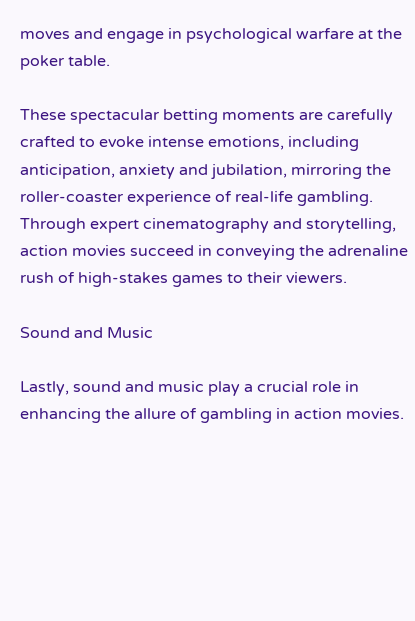moves and engage in psychological warfare at the poker table.

These spectacular betting moments are carefully crafted to evoke intense emotions, including anticipation, anxiety and jubilation, mirroring the roller-coaster experience of real-life gambling. Through expert cinematography and storytelling, action movies succeed in conveying the adrenaline rush of high-stakes games to their viewers.

Sound and Music

Lastly, sound and music play a crucial role in enhancing the allure of gambling in action movies.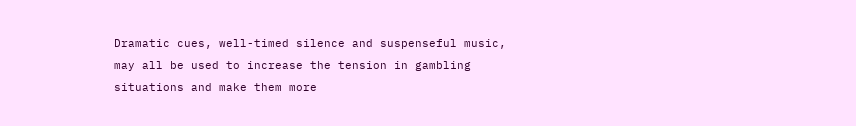Dramatic cues, well-timed silence and suspenseful music, may all be used to increase the tension in gambling situations and make them more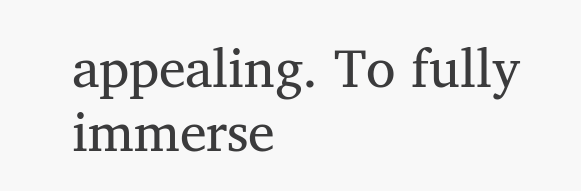appealing. To fully immerse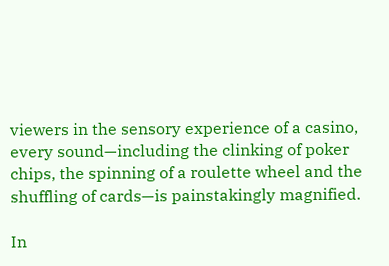viewers in the sensory experience of a casino, every sound—including the clinking of poker chips, the spinning of a roulette wheel and the shuffling of cards—is painstakingly magnified.

In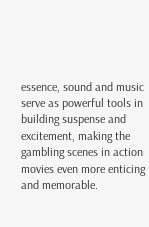essence, sound and music serve as powerful tools in building suspense and excitement, making the gambling scenes in action movies even more enticing and memorable.